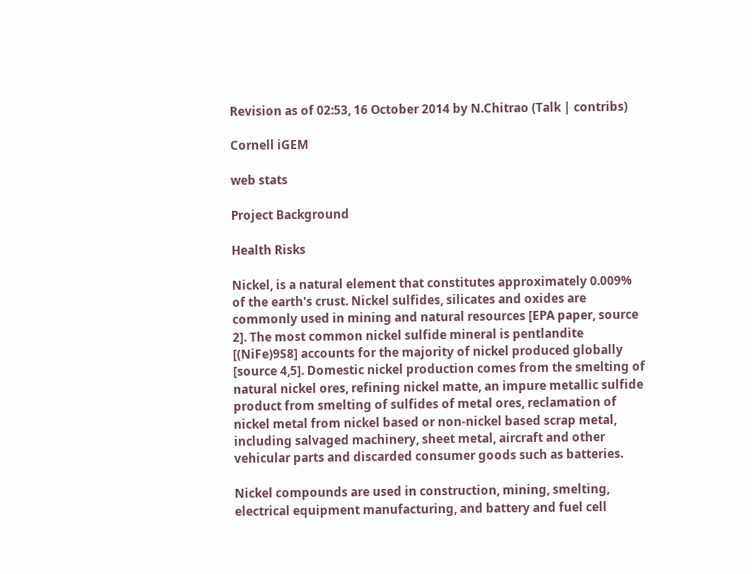Revision as of 02:53, 16 October 2014 by N.Chitrao (Talk | contribs)

Cornell iGEM

web stats

Project Background

Health Risks

Nickel, is a natural element that constitutes approximately 0.009% of the earth's crust. Nickel sulfides, silicates and oxides are commonly used in mining and natural resources [EPA paper, source 2]. The most common nickel sulfide mineral is pentlandite [(NiFe)9S8] accounts for the majority of nickel produced globally [source 4,5]. Domestic nickel production comes from the smelting of natural nickel ores, refining nickel matte, an impure metallic sulfide product from smelting of sulfides of metal ores, reclamation of nickel metal from nickel based or non-nickel based scrap metal, including salvaged machinery, sheet metal, aircraft and other vehicular parts and discarded consumer goods such as batteries.

Nickel compounds are used in construction, mining, smelting, electrical equipment manufacturing, and battery and fuel cell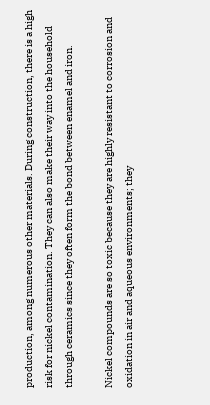production, among numerous other materials. During construction, there is a high risk for nickel contamination. They can also make their way into the household through ceramics since they often form the bond between enamel and iron.

Nickel compounds are so toxic because they are highly resistant to corrosion and oxidation in air and aqueous environments; they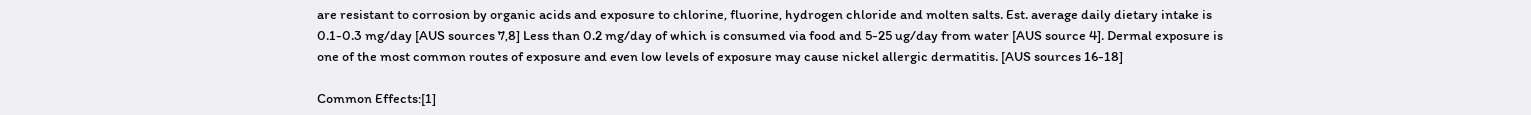are resistant to corrosion by organic acids and exposure to chlorine, fluorine, hydrogen chloride and molten salts. Est. average daily dietary intake is 0.1-0.3 mg/day [AUS sources 7,8] Less than 0.2 mg/day of which is consumed via food and 5-25 ug/day from water [AUS source 4]. Dermal exposure is one of the most common routes of exposure and even low levels of exposure may cause nickel allergic dermatitis. [AUS sources 16-18]

Common Effects:[1]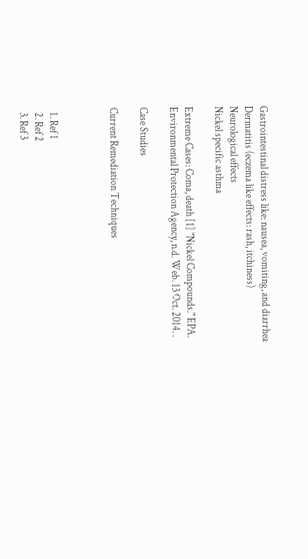Gastrointestinal distress like: nausea, vomiting, and diarrhea
Dermatitis (eczema like effects: rash, itchiness)
Neurological effects
Nickel specific asthma

Extreme Cases: Coma, death [1] "Nickel Compounds." EPA. Environmental Protection Agency, n.d. Web. 13 Oct. 2014. .

Case Studies

Current Remediation Techniques



  1. Ref 1
  2. Ref 2
  3. Ref 3